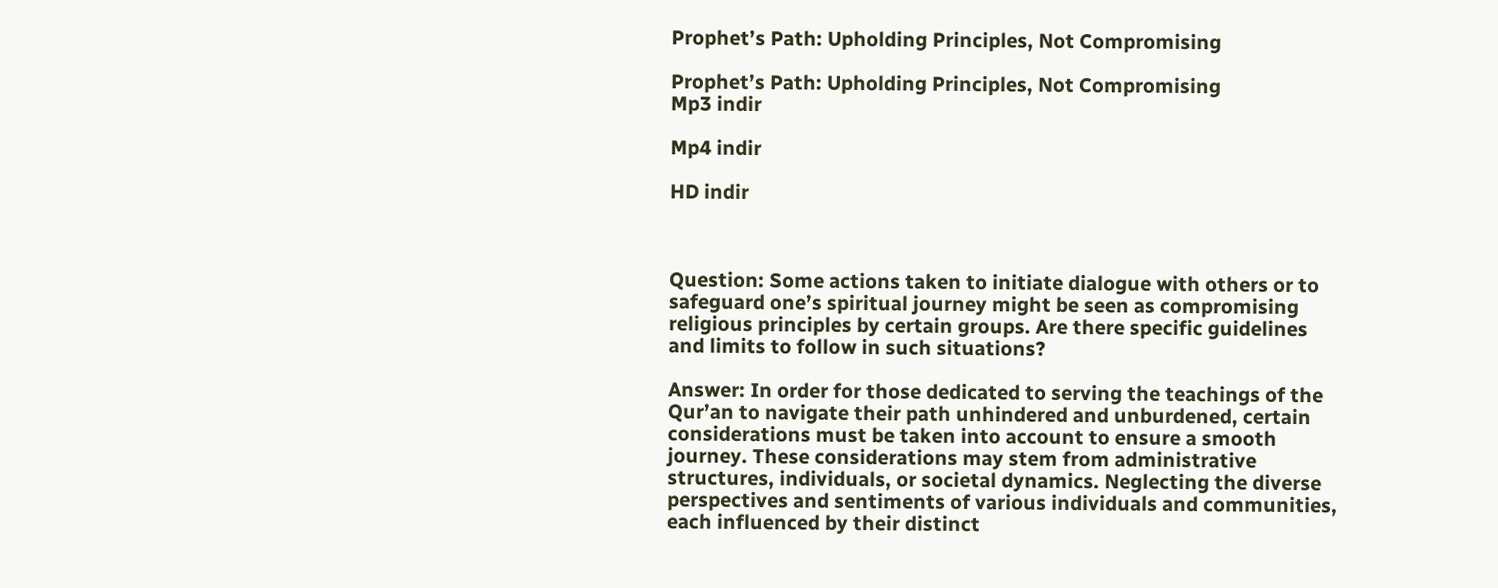Prophet’s Path: Upholding Principles, Not Compromising

Prophet’s Path: Upholding Principles, Not Compromising
Mp3 indir

Mp4 indir

HD indir



Question: Some actions taken to initiate dialogue with others or to safeguard one’s spiritual journey might be seen as compromising religious principles by certain groups. Are there specific guidelines and limits to follow in such situations?

Answer: In order for those dedicated to serving the teachings of the Qur’an to navigate their path unhindered and unburdened, certain considerations must be taken into account to ensure a smooth journey. These considerations may stem from administrative structures, individuals, or societal dynamics. Neglecting the diverse perspectives and sentiments of various individuals and communities, each influenced by their distinct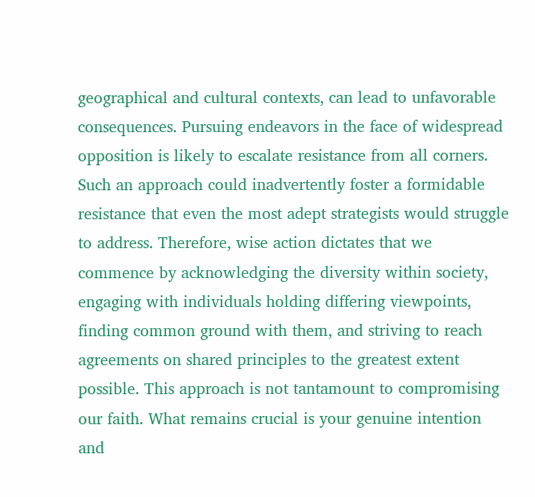geographical and cultural contexts, can lead to unfavorable consequences. Pursuing endeavors in the face of widespread opposition is likely to escalate resistance from all corners. Such an approach could inadvertently foster a formidable resistance that even the most adept strategists would struggle to address. Therefore, wise action dictates that we commence by acknowledging the diversity within society, engaging with individuals holding differing viewpoints, finding common ground with them, and striving to reach agreements on shared principles to the greatest extent possible. This approach is not tantamount to compromising our faith. What remains crucial is your genuine intention and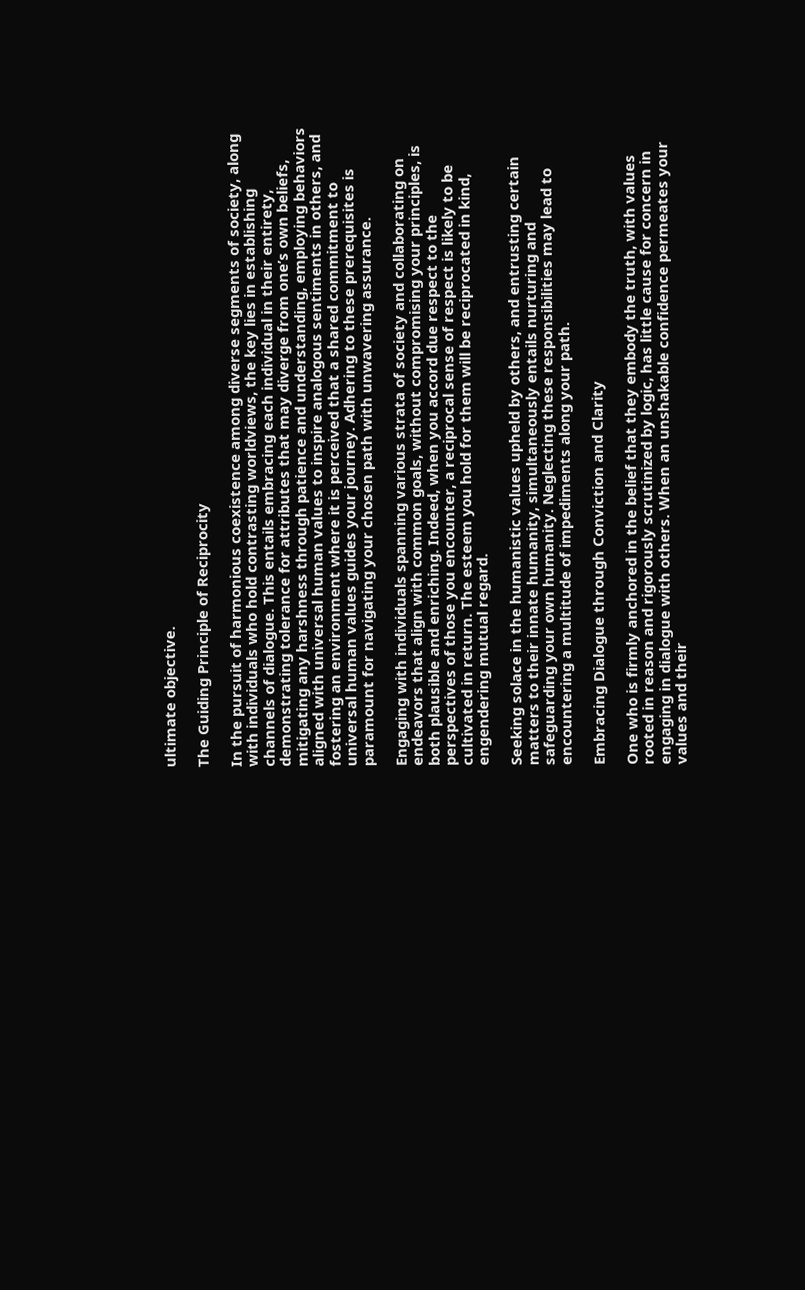ultimate objective.

The Guiding Principle of Reciprocity

In the pursuit of harmonious coexistence among diverse segments of society, along with individuals who hold contrasting worldviews, the key lies in establishing channels of dialogue. This entails embracing each individual in their entirety, demonstrating tolerance for attributes that may diverge from one’s own beliefs, mitigating any harshness through patience and understanding, employing behaviors aligned with universal human values to inspire analogous sentiments in others, and fostering an environment where it is perceived that a shared commitment to universal human values guides your journey. Adhering to these prerequisites is paramount for navigating your chosen path with unwavering assurance.

Engaging with individuals spanning various strata of society and collaborating on endeavors that align with common goals, without compromising your principles, is both plausible and enriching. Indeed, when you accord due respect to the perspectives of those you encounter, a reciprocal sense of respect is likely to be cultivated in return. The esteem you hold for them will be reciprocated in kind, engendering mutual regard.

Seeking solace in the humanistic values upheld by others, and entrusting certain matters to their innate humanity, simultaneously entails nurturing and safeguarding your own humanity. Neglecting these responsibilities may lead to encountering a multitude of impediments along your path.

Embracing Dialogue through Conviction and Clarity

One who is firmly anchored in the belief that they embody the truth, with values rooted in reason and rigorously scrutinized by logic, has little cause for concern in engaging in dialogue with others. When an unshakable confidence permeates your values and their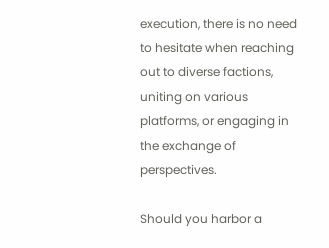execution, there is no need to hesitate when reaching out to diverse factions, uniting on various platforms, or engaging in the exchange of perspectives.

Should you harbor a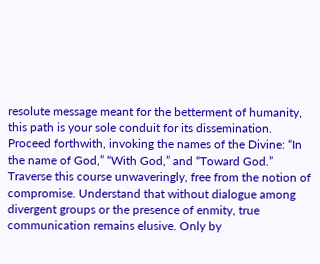resolute message meant for the betterment of humanity, this path is your sole conduit for its dissemination. Proceed forthwith, invoking the names of the Divine: “In the name of God,” “With God,” and “Toward God.” Traverse this course unwaveringly, free from the notion of compromise. Understand that without dialogue among divergent groups or the presence of enmity, true communication remains elusive. Only by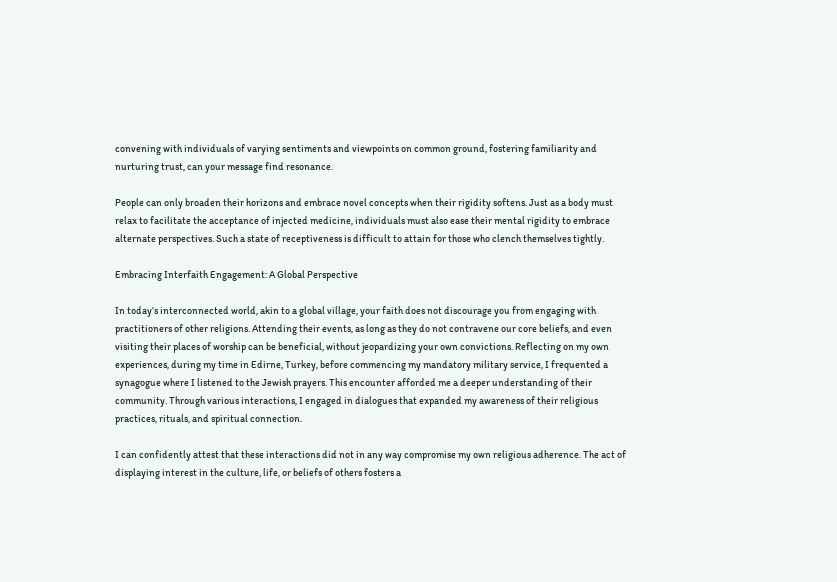convening with individuals of varying sentiments and viewpoints on common ground, fostering familiarity and nurturing trust, can your message find resonance.

People can only broaden their horizons and embrace novel concepts when their rigidity softens. Just as a body must relax to facilitate the acceptance of injected medicine, individuals must also ease their mental rigidity to embrace alternate perspectives. Such a state of receptiveness is difficult to attain for those who clench themselves tightly.

Embracing Interfaith Engagement: A Global Perspective

In today’s interconnected world, akin to a global village, your faith does not discourage you from engaging with practitioners of other religions. Attending their events, as long as they do not contravene our core beliefs, and even visiting their places of worship can be beneficial, without jeopardizing your own convictions. Reflecting on my own experiences, during my time in Edirne, Turkey, before commencing my mandatory military service, I frequented a synagogue where I listened to the Jewish prayers. This encounter afforded me a deeper understanding of their community. Through various interactions, I engaged in dialogues that expanded my awareness of their religious practices, rituals, and spiritual connection.

I can confidently attest that these interactions did not in any way compromise my own religious adherence. The act of displaying interest in the culture, life, or beliefs of others fosters a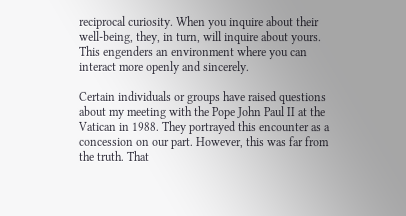reciprocal curiosity. When you inquire about their well-being, they, in turn, will inquire about yours. This engenders an environment where you can interact more openly and sincerely.

Certain individuals or groups have raised questions about my meeting with the Pope John Paul II at the Vatican in 1988. They portrayed this encounter as a concession on our part. However, this was far from the truth. That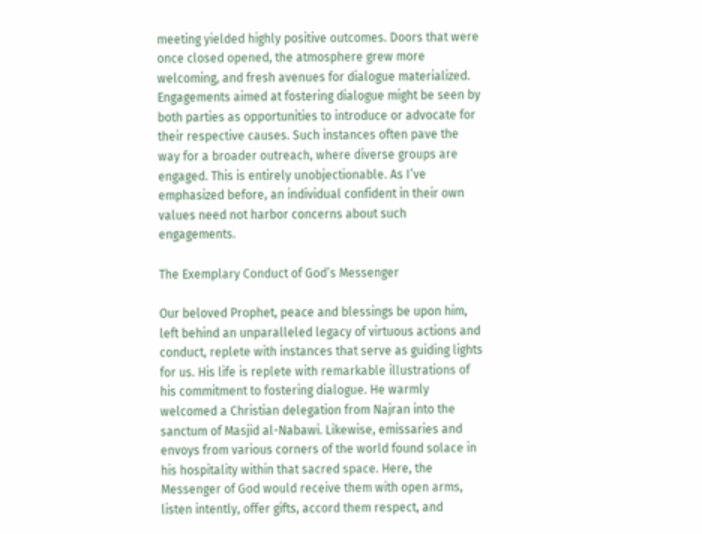meeting yielded highly positive outcomes. Doors that were once closed opened, the atmosphere grew more welcoming, and fresh avenues for dialogue materialized. Engagements aimed at fostering dialogue might be seen by both parties as opportunities to introduce or advocate for their respective causes. Such instances often pave the way for a broader outreach, where diverse groups are engaged. This is entirely unobjectionable. As I’ve emphasized before, an individual confident in their own values need not harbor concerns about such engagements.

The Exemplary Conduct of God’s Messenger

Our beloved Prophet, peace and blessings be upon him, left behind an unparalleled legacy of virtuous actions and conduct, replete with instances that serve as guiding lights for us. His life is replete with remarkable illustrations of his commitment to fostering dialogue. He warmly welcomed a Christian delegation from Najran into the sanctum of Masjid al-Nabawi. Likewise, emissaries and envoys from various corners of the world found solace in his hospitality within that sacred space. Here, the Messenger of God would receive them with open arms, listen intently, offer gifts, accord them respect, and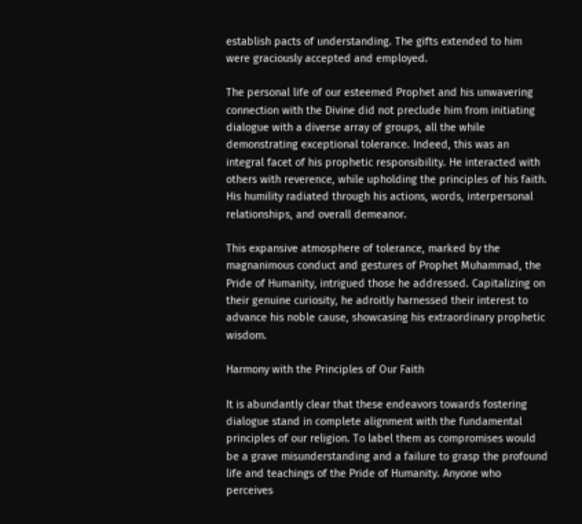establish pacts of understanding. The gifts extended to him were graciously accepted and employed.

The personal life of our esteemed Prophet and his unwavering connection with the Divine did not preclude him from initiating dialogue with a diverse array of groups, all the while demonstrating exceptional tolerance. Indeed, this was an integral facet of his prophetic responsibility. He interacted with others with reverence, while upholding the principles of his faith. His humility radiated through his actions, words, interpersonal relationships, and overall demeanor.

This expansive atmosphere of tolerance, marked by the magnanimous conduct and gestures of Prophet Muhammad, the Pride of Humanity, intrigued those he addressed. Capitalizing on their genuine curiosity, he adroitly harnessed their interest to advance his noble cause, showcasing his extraordinary prophetic wisdom.

Harmony with the Principles of Our Faith

It is abundantly clear that these endeavors towards fostering dialogue stand in complete alignment with the fundamental principles of our religion. To label them as compromises would be a grave misunderstanding and a failure to grasp the profound life and teachings of the Pride of Humanity. Anyone who perceives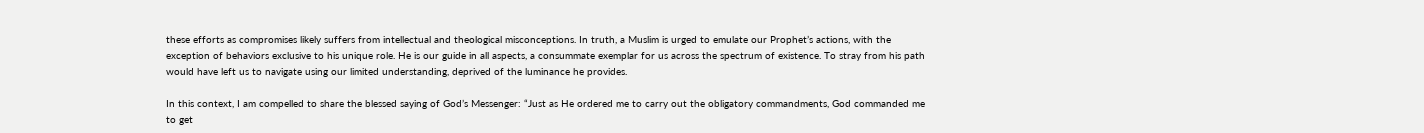these efforts as compromises likely suffers from intellectual and theological misconceptions. In truth, a Muslim is urged to emulate our Prophet’s actions, with the exception of behaviors exclusive to his unique role. He is our guide in all aspects, a consummate exemplar for us across the spectrum of existence. To stray from his path would have left us to navigate using our limited understanding, deprived of the luminance he provides.

In this context, I am compelled to share the blessed saying of God’s Messenger: “Just as He ordered me to carry out the obligatory commandments, God commanded me to get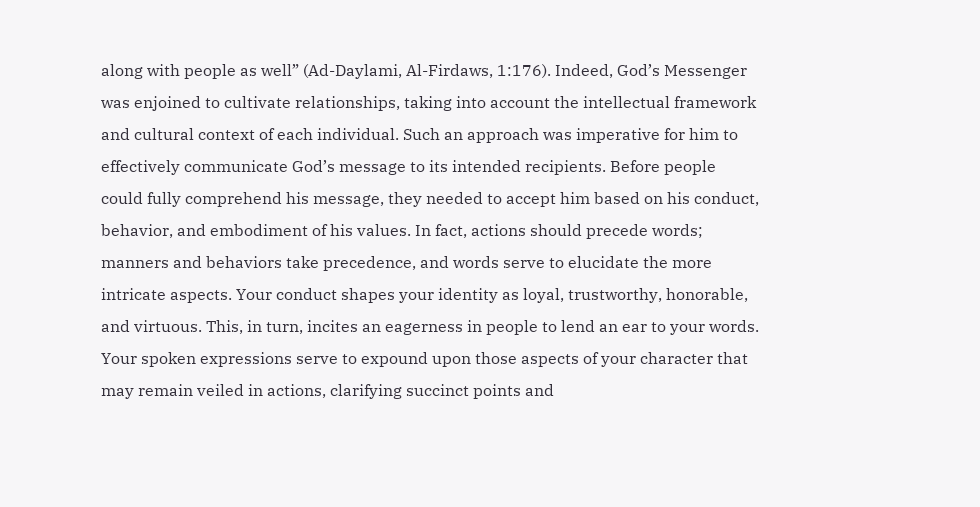along with people as well” (Ad-Daylami, Al-Firdaws, 1:176). Indeed, God’s Messenger was enjoined to cultivate relationships, taking into account the intellectual framework and cultural context of each individual. Such an approach was imperative for him to effectively communicate God’s message to its intended recipients. Before people could fully comprehend his message, they needed to accept him based on his conduct, behavior, and embodiment of his values. In fact, actions should precede words; manners and behaviors take precedence, and words serve to elucidate the more intricate aspects. Your conduct shapes your identity as loyal, trustworthy, honorable, and virtuous. This, in turn, incites an eagerness in people to lend an ear to your words. Your spoken expressions serve to expound upon those aspects of your character that may remain veiled in actions, clarifying succinct points and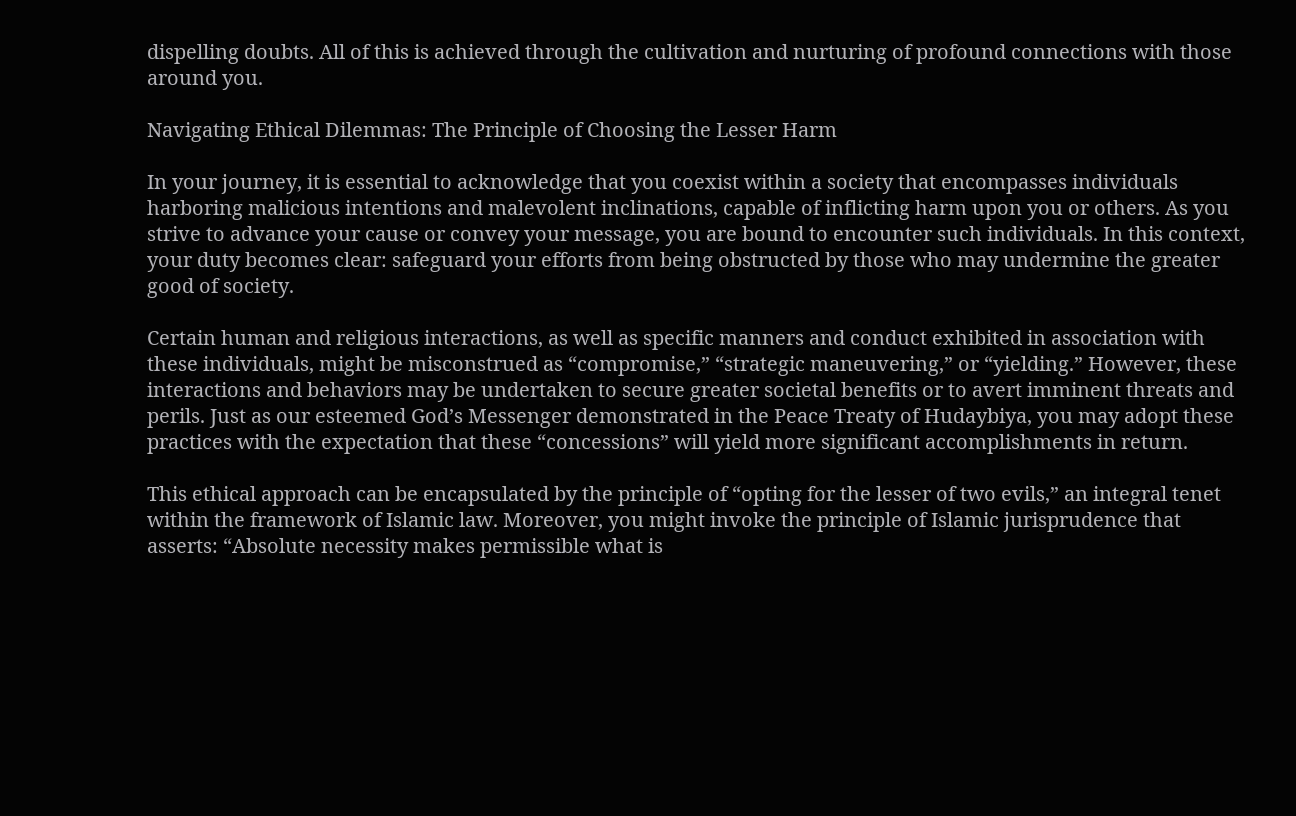dispelling doubts. All of this is achieved through the cultivation and nurturing of profound connections with those around you.

Navigating Ethical Dilemmas: The Principle of Choosing the Lesser Harm

In your journey, it is essential to acknowledge that you coexist within a society that encompasses individuals harboring malicious intentions and malevolent inclinations, capable of inflicting harm upon you or others. As you strive to advance your cause or convey your message, you are bound to encounter such individuals. In this context, your duty becomes clear: safeguard your efforts from being obstructed by those who may undermine the greater good of society.

Certain human and religious interactions, as well as specific manners and conduct exhibited in association with these individuals, might be misconstrued as “compromise,” “strategic maneuvering,” or “yielding.” However, these interactions and behaviors may be undertaken to secure greater societal benefits or to avert imminent threats and perils. Just as our esteemed God’s Messenger demonstrated in the Peace Treaty of Hudaybiya, you may adopt these practices with the expectation that these “concessions” will yield more significant accomplishments in return.

This ethical approach can be encapsulated by the principle of “opting for the lesser of two evils,” an integral tenet within the framework of Islamic law. Moreover, you might invoke the principle of Islamic jurisprudence that asserts: “Absolute necessity makes permissible what is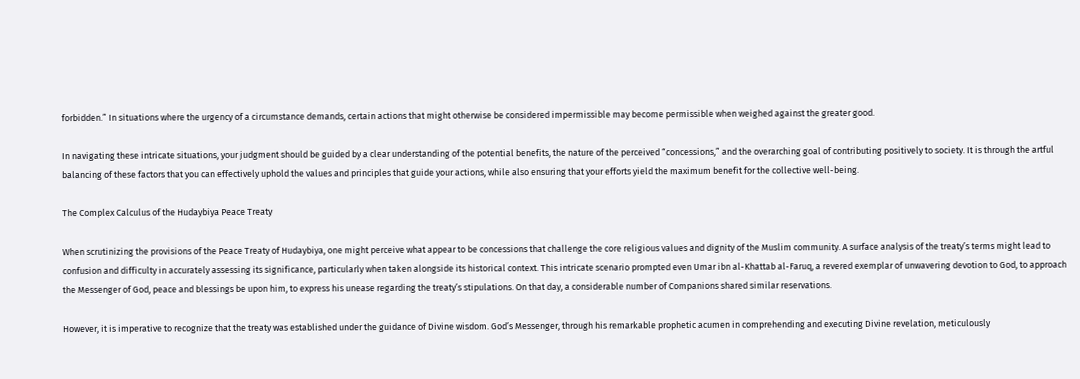forbidden.” In situations where the urgency of a circumstance demands, certain actions that might otherwise be considered impermissible may become permissible when weighed against the greater good.

In navigating these intricate situations, your judgment should be guided by a clear understanding of the potential benefits, the nature of the perceived “concessions,” and the overarching goal of contributing positively to society. It is through the artful balancing of these factors that you can effectively uphold the values and principles that guide your actions, while also ensuring that your efforts yield the maximum benefit for the collective well-being.

The Complex Calculus of the Hudaybiya Peace Treaty

When scrutinizing the provisions of the Peace Treaty of Hudaybiya, one might perceive what appear to be concessions that challenge the core religious values and dignity of the Muslim community. A surface analysis of the treaty’s terms might lead to confusion and difficulty in accurately assessing its significance, particularly when taken alongside its historical context. This intricate scenario prompted even Umar ibn al-Khattab al-Faruq, a revered exemplar of unwavering devotion to God, to approach the Messenger of God, peace and blessings be upon him, to express his unease regarding the treaty’s stipulations. On that day, a considerable number of Companions shared similar reservations.

However, it is imperative to recognize that the treaty was established under the guidance of Divine wisdom. God’s Messenger, through his remarkable prophetic acumen in comprehending and executing Divine revelation, meticulously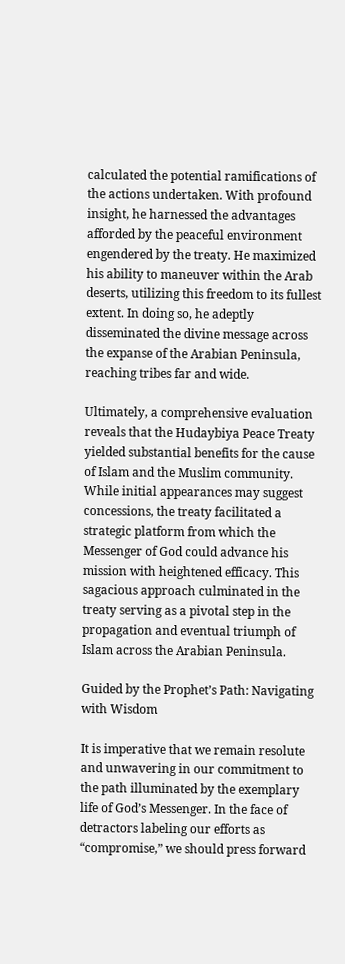calculated the potential ramifications of the actions undertaken. With profound insight, he harnessed the advantages afforded by the peaceful environment engendered by the treaty. He maximized his ability to maneuver within the Arab deserts, utilizing this freedom to its fullest extent. In doing so, he adeptly disseminated the divine message across the expanse of the Arabian Peninsula, reaching tribes far and wide.

Ultimately, a comprehensive evaluation reveals that the Hudaybiya Peace Treaty yielded substantial benefits for the cause of Islam and the Muslim community. While initial appearances may suggest concessions, the treaty facilitated a strategic platform from which the Messenger of God could advance his mission with heightened efficacy. This sagacious approach culminated in the treaty serving as a pivotal step in the propagation and eventual triumph of Islam across the Arabian Peninsula.

Guided by the Prophet’s Path: Navigating with Wisdom

It is imperative that we remain resolute and unwavering in our commitment to the path illuminated by the exemplary life of God’s Messenger. In the face of detractors labeling our efforts as “compromise,” we should press forward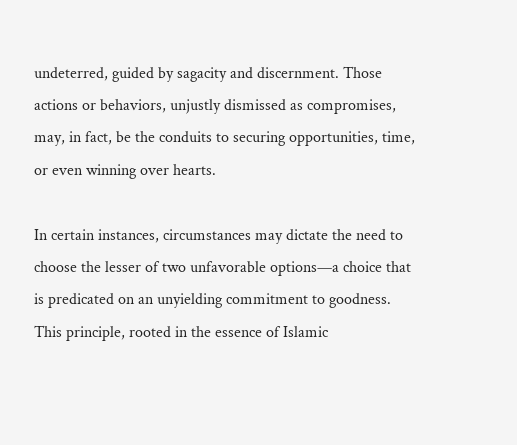undeterred, guided by sagacity and discernment. Those actions or behaviors, unjustly dismissed as compromises, may, in fact, be the conduits to securing opportunities, time, or even winning over hearts.

In certain instances, circumstances may dictate the need to choose the lesser of two unfavorable options—a choice that is predicated on an unyielding commitment to goodness. This principle, rooted in the essence of Islamic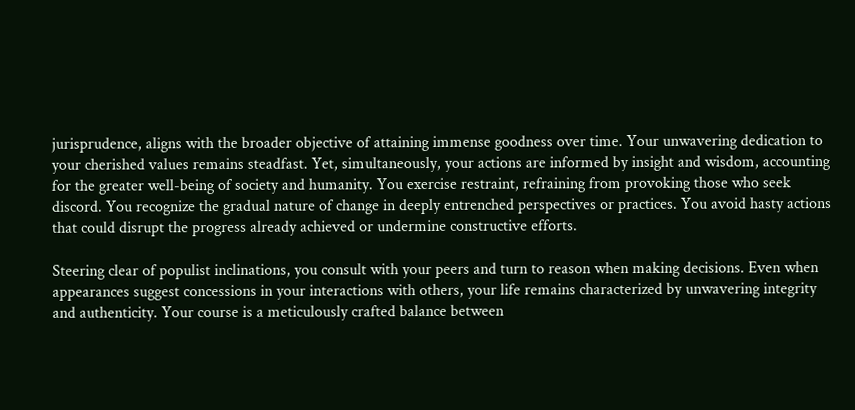jurisprudence, aligns with the broader objective of attaining immense goodness over time. Your unwavering dedication to your cherished values remains steadfast. Yet, simultaneously, your actions are informed by insight and wisdom, accounting for the greater well-being of society and humanity. You exercise restraint, refraining from provoking those who seek discord. You recognize the gradual nature of change in deeply entrenched perspectives or practices. You avoid hasty actions that could disrupt the progress already achieved or undermine constructive efforts.

Steering clear of populist inclinations, you consult with your peers and turn to reason when making decisions. Even when appearances suggest concessions in your interactions with others, your life remains characterized by unwavering integrity and authenticity. Your course is a meticulously crafted balance between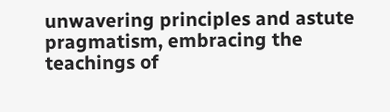unwavering principles and astute pragmatism, embracing the teachings of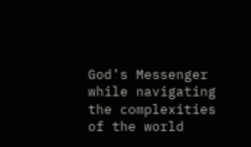God’s Messenger while navigating the complexities of the world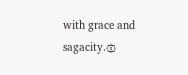with grace and sagacity.۞